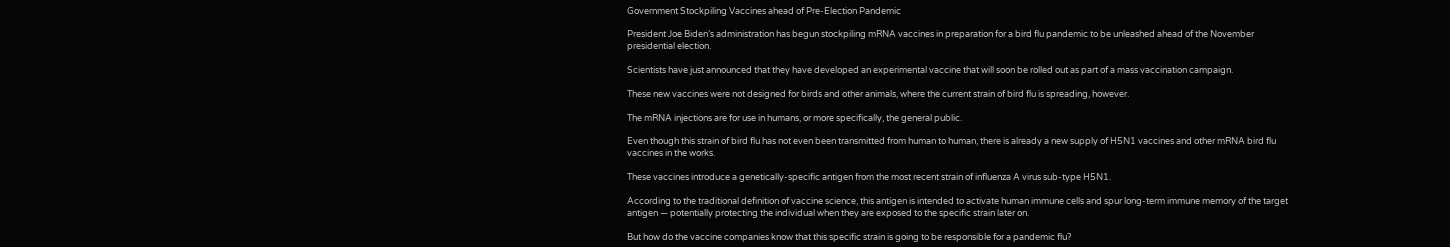Government Stockpiling Vaccines ahead of Pre-Election Pandemic

President Joe Biden’s administration has begun stockpiling mRNA vaccines in preparation for a bird flu pandemic to be unleashed ahead of the November presidential election.

Scientists have just announced that they have developed an experimental vaccine that will soon be rolled out as part of a mass vaccination campaign.

These new vaccines were not designed for birds and other animals, where the current strain of bird flu is spreading, however.

The mRNA injections are for use in humans, or more specifically, the general public.

Even though this strain of bird flu has not even been transmitted from human to human, there is already a new supply of H5N1 vaccines and other mRNA bird flu vaccines in the works.

These vaccines introduce a genetically-specific antigen from the most recent strain of influenza A virus sub-type H5N1.

According to the traditional definition of vaccine science, this antigen is intended to activate human immune cells and spur long-term immune memory of the target antigen — potentially protecting the individual when they are exposed to the specific strain later on.

But how do the vaccine companies know that this specific strain is going to be responsible for a pandemic flu?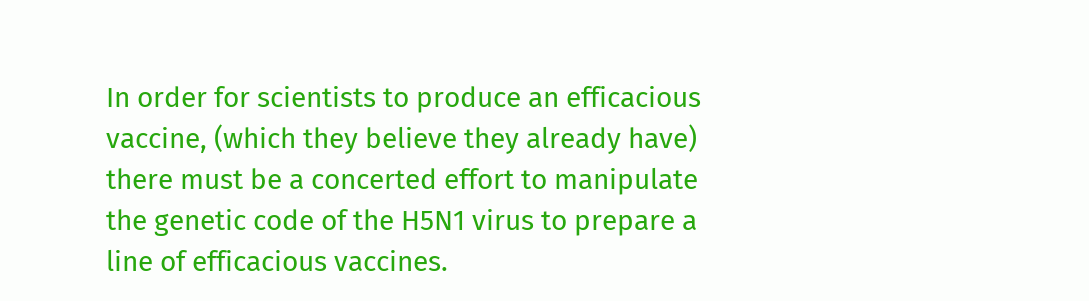In order for scientists to produce an efficacious vaccine, (which they believe they already have) there must be a concerted effort to manipulate the genetic code of the H5N1 virus to prepare a line of efficacious vaccines.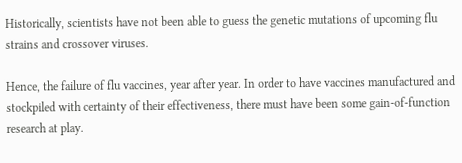Historically, scientists have not been able to guess the genetic mutations of upcoming flu strains and crossover viruses.

Hence, the failure of flu vaccines, year after year. In order to have vaccines manufactured and stockpiled with certainty of their effectiveness, there must have been some gain-of-function research at play.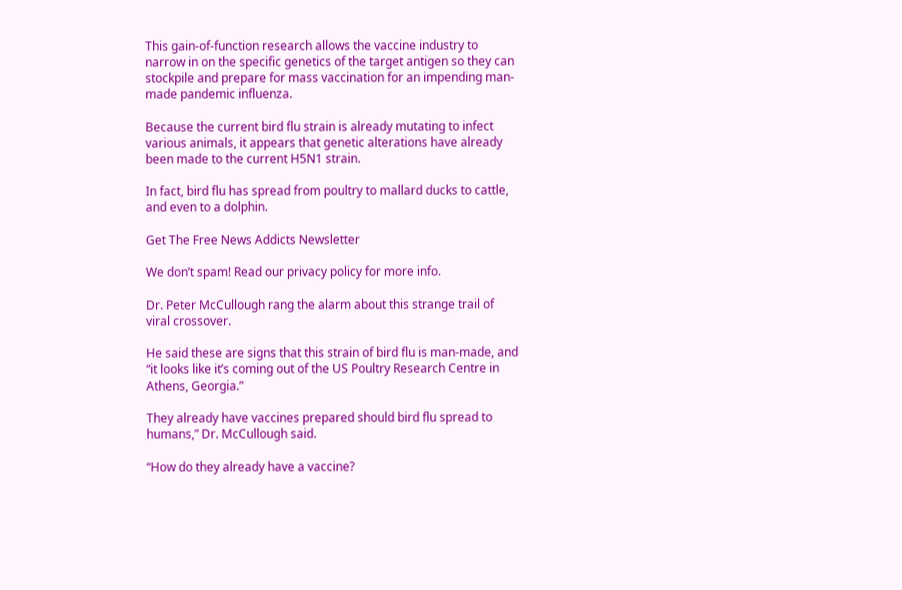This gain-of-function research allows the vaccine industry to narrow in on the specific genetics of the target antigen so they can stockpile and prepare for mass vaccination for an impending man-made pandemic influenza.

Because the current bird flu strain is already mutating to infect various animals, it appears that genetic alterations have already been made to the current H5N1 strain.

In fact, bird flu has spread from poultry to mallard ducks to cattle, and even to a dolphin.

Get The Free News Addicts Newsletter

We don’t spam! Read our privacy policy for more info.

Dr. Peter McCullough rang the alarm about this strange trail of viral crossover.

He said these are signs that this strain of bird flu is man-made, and “it looks like it’s coming out of the US Poultry Research Centre in Athens, Georgia.”

They already have vaccines prepared should bird flu spread to humans,” Dr. McCullough said.

“How do they already have a vaccine?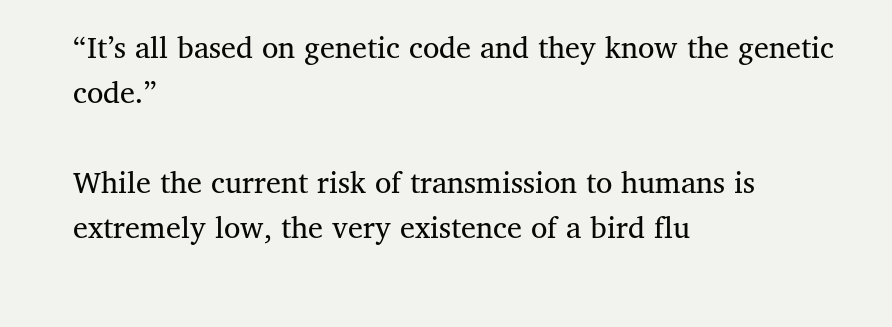“It’s all based on genetic code and they know the genetic code.”

While the current risk of transmission to humans is extremely low, the very existence of a bird flu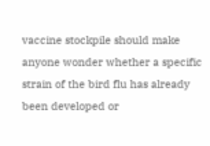vaccine stockpile should make anyone wonder whether a specific strain of the bird flu has already been developed or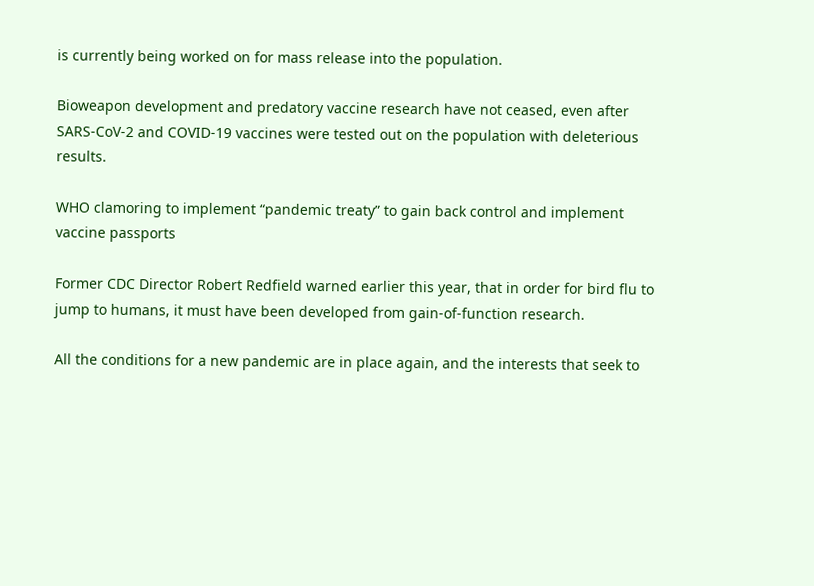is currently being worked on for mass release into the population.

Bioweapon development and predatory vaccine research have not ceased, even after SARS-CoV-2 and COVID-19 vaccines were tested out on the population with deleterious results.

WHO clamoring to implement “pandemic treaty” to gain back control and implement vaccine passports

Former CDC Director Robert Redfield warned earlier this year, that in order for bird flu to jump to humans, it must have been developed from gain-of-function research.

All the conditions for a new pandemic are in place again, and the interests that seek to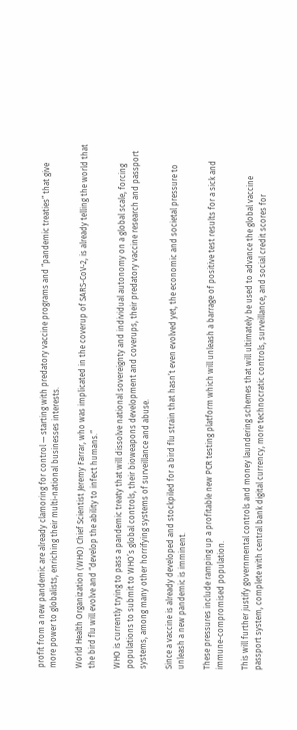profit from a new pandemic are already clamoring for control — starting with predatory vaccine programs and “pandemic treaties” that give more power to globalists, enriching their multi-national businesses interests.

World Health Organization (WHO) Chief Scientist Jeremy Farrar, who was implicated in the coverup of SARS-CoV-2, is already telling the world that the bird flu will evolve and “develop the ability to infect humans.”

WHO is currently trying to pass a pandemic treaty that will dissolve national sovereignty and individual autonomy on a global scale, forcing populations to submit to WHO’s global controls, their bioweapons development and coverups, their predatory vaccine research and passport systems, among many other horrifying systems of surveillance and abuse.

Since a vaccine is already developed and stockpiled for a bird flu strain that hasn’t even evolved yet, the economic and societal pressure to unleash a new pandemic is imminent.

These pressures include ramping up a profitable new PCR testing platform which will unleash a barrage of positive test results for a sick and immune-compromised population.

This will further justify governmental controls and money laundering schemes that will ultimately be used to advance the global vaccine passport system, complete with central bank digital currency, more technocratic controls, surveillance, and social credit scores for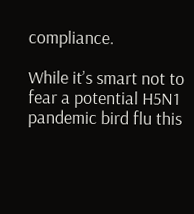compliance.

While it’s smart not to fear a potential H5N1 pandemic bird flu this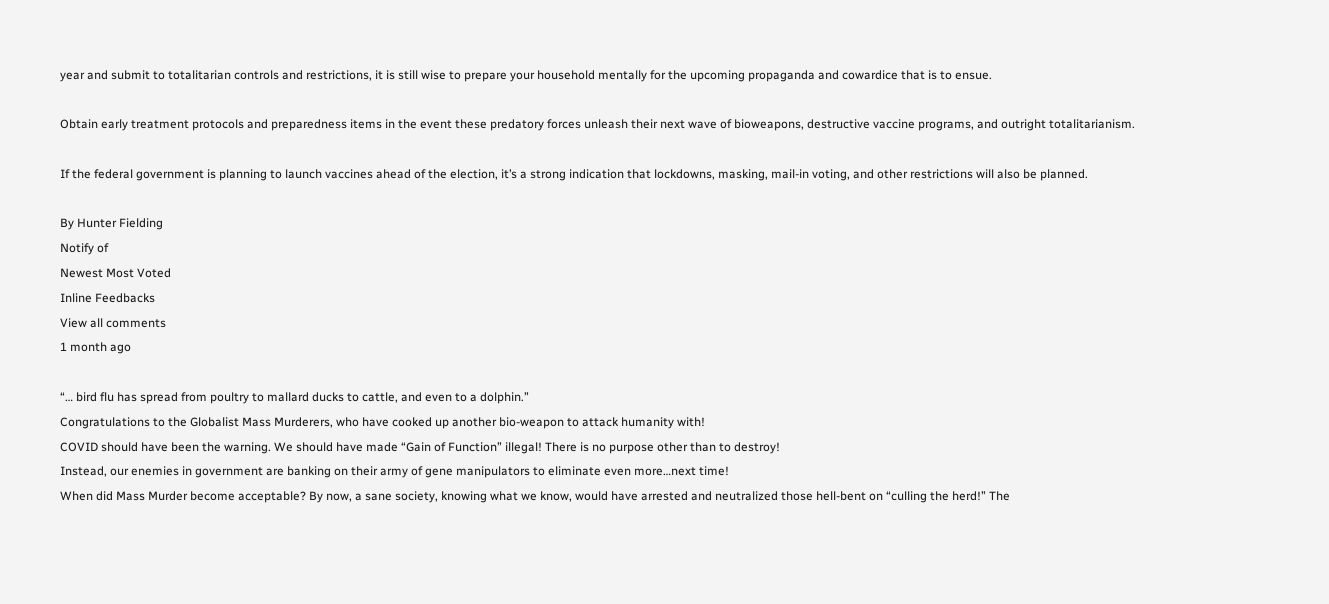year and submit to totalitarian controls and restrictions, it is still wise to prepare your household mentally for the upcoming propaganda and cowardice that is to ensue.

Obtain early treatment protocols and preparedness items in the event these predatory forces unleash their next wave of bioweapons, destructive vaccine programs, and outright totalitarianism.

If the federal government is planning to launch vaccines ahead of the election, it’s a strong indication that lockdowns, masking, mail-in voting, and other restrictions will also be planned.

By Hunter Fielding
Notify of
Newest Most Voted
Inline Feedbacks
View all comments
1 month ago

“… bird flu has spread from poultry to mallard ducks to cattle, and even to a dolphin.”
Congratulations to the Globalist Mass Murderers, who have cooked up another bio-weapon to attack humanity with!
COVID should have been the warning. We should have made “Gain of Function” illegal! There is no purpose other than to destroy!
Instead, our enemies in government are banking on their army of gene manipulators to eliminate even more…next time!
When did Mass Murder become acceptable? By now, a sane society, knowing what we know, would have arrested and neutralized those hell-bent on “culling the herd!” The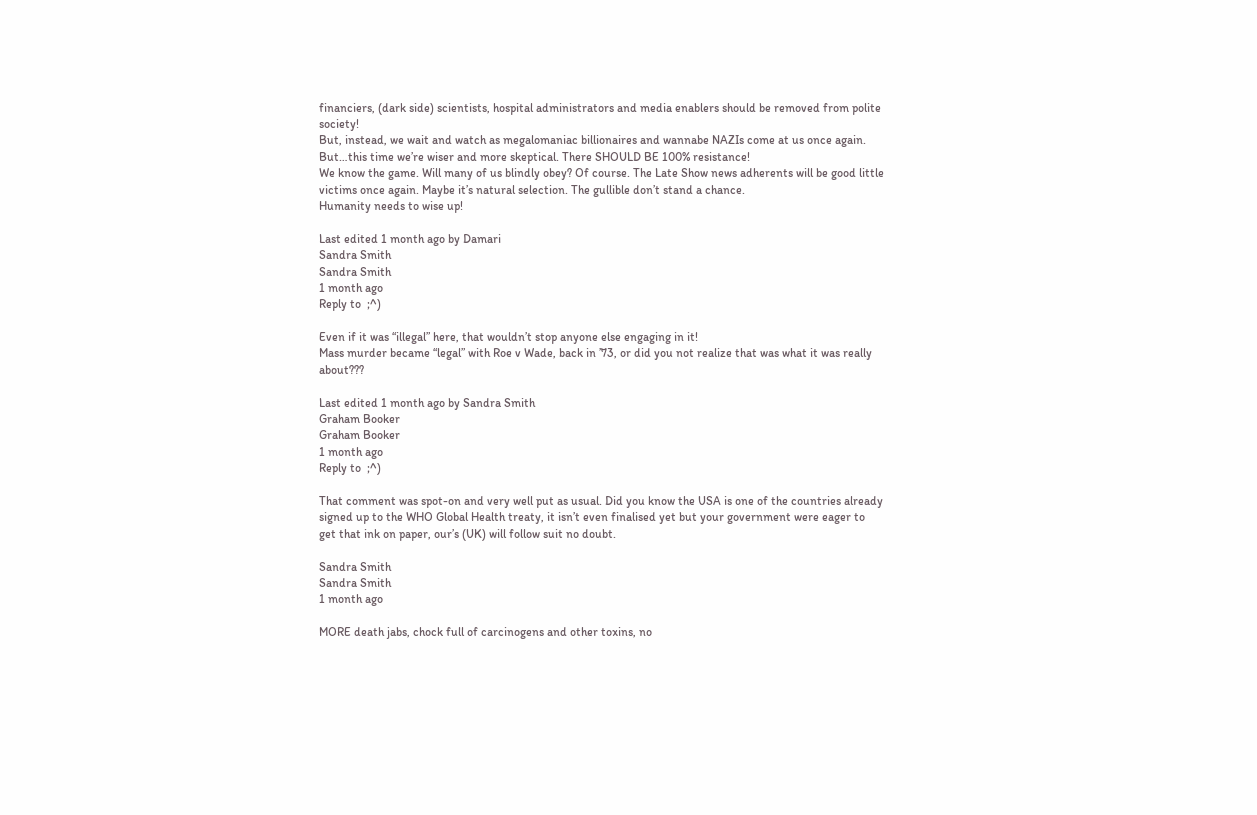financiers, (dark side) scientists, hospital administrators and media enablers should be removed from polite society!
But, instead, we wait and watch as megalomaniac billionaires and wannabe NAZIs come at us once again.
But…this time we’re wiser and more skeptical. There SHOULD BE 100% resistance!
We know the game. Will many of us blindly obey? Of course. The Late Show news adherents will be good little victims once again. Maybe it’s natural selection. The gullible don’t stand a chance.
Humanity needs to wise up!

Last edited 1 month ago by Damari
Sandra Smith
Sandra Smith
1 month ago
Reply to  ;^)

Even if it was “illegal” here, that wouldn’t stop anyone else engaging in it!
Mass murder became “legal” with Roe v Wade, back in ’73, or did you not realize that was what it was really about???

Last edited 1 month ago by Sandra Smith
Graham Booker
Graham Booker
1 month ago
Reply to  ;^)

That comment was spot-on and very well put as usual. Did you know the USA is one of the countries already signed up to the WHO Global Health treaty, it isn’t even finalised yet but your government were eager to get that ink on paper, our’s (UK) will follow suit no doubt.

Sandra Smith
Sandra Smith
1 month ago

MORE death jabs, chock full of carcinogens and other toxins, no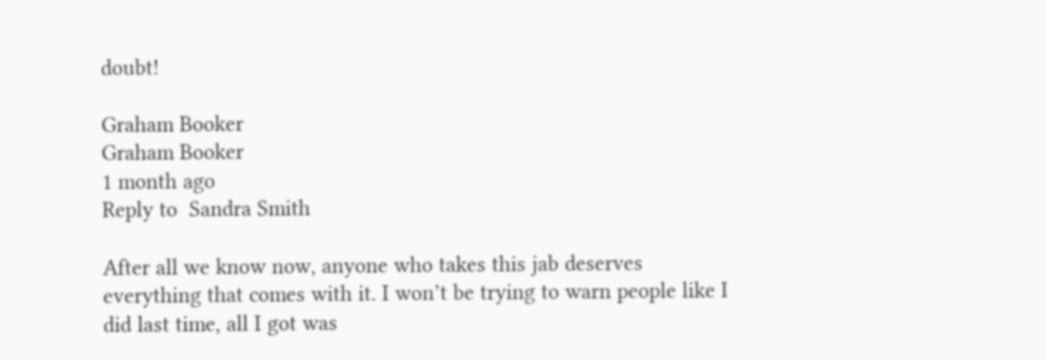doubt!

Graham Booker
Graham Booker
1 month ago
Reply to  Sandra Smith

After all we know now, anyone who takes this jab deserves everything that comes with it. I won’t be trying to warn people like I did last time, all I got was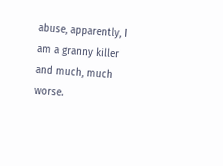abuse, apparently, I am a granny killer and much, much worse.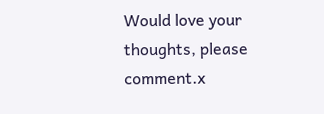Would love your thoughts, please comment.x